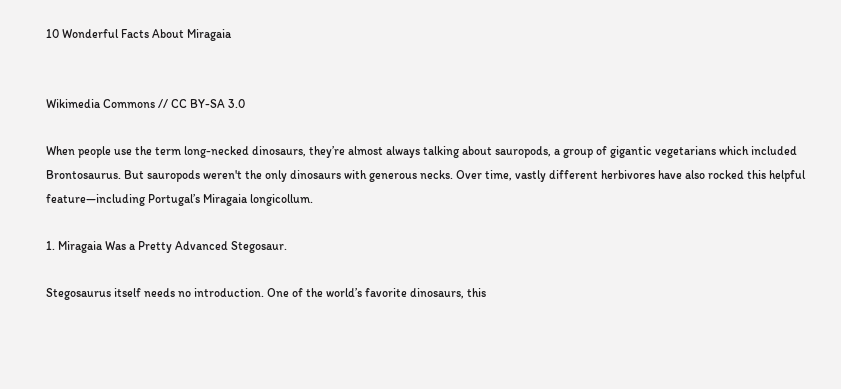10 Wonderful Facts About Miragaia


Wikimedia Commons // CC BY-SA 3.0

When people use the term long-necked dinosaurs, they’re almost always talking about sauropods, a group of gigantic vegetarians which included Brontosaurus. But sauropods weren't the only dinosaurs with generous necks. Over time, vastly different herbivores have also rocked this helpful feature—including Portugal’s Miragaia longicollum.

1. Miragaia Was a Pretty Advanced Stegosaur.

Stegosaurus itself needs no introduction. One of the world’s favorite dinosaurs, this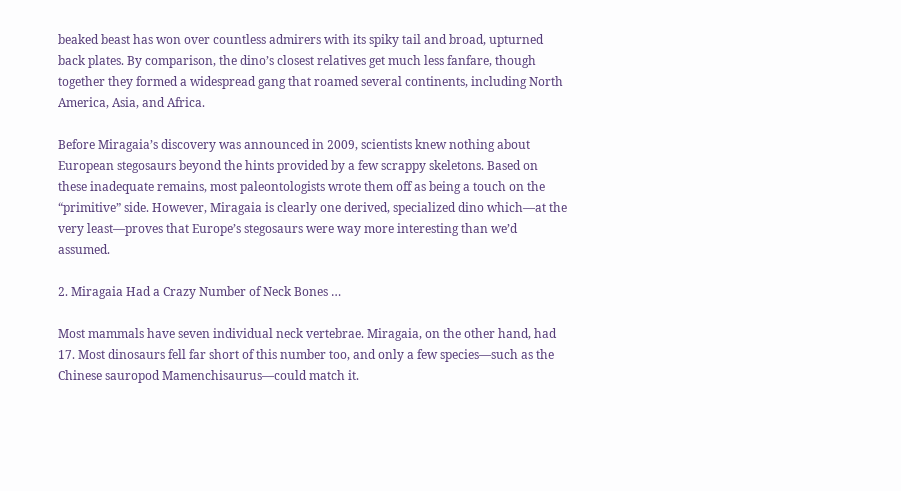beaked beast has won over countless admirers with its spiky tail and broad, upturned back plates. By comparison, the dino’s closest relatives get much less fanfare, though together they formed a widespread gang that roamed several continents, including North America, Asia, and Africa.

Before Miragaia’s discovery was announced in 2009, scientists knew nothing about European stegosaurs beyond the hints provided by a few scrappy skeletons. Based on these inadequate remains, most paleontologists wrote them off as being a touch on the “primitive” side. However, Miragaia is clearly one derived, specialized dino which—at the very least—proves that Europe’s stegosaurs were way more interesting than we’d assumed.

2. Miragaia Had a Crazy Number of Neck Bones …

Most mammals have seven individual neck vertebrae. Miragaia, on the other hand, had 17. Most dinosaurs fell far short of this number too, and only a few species—such as the Chinese sauropod Mamenchisaurus—could match it.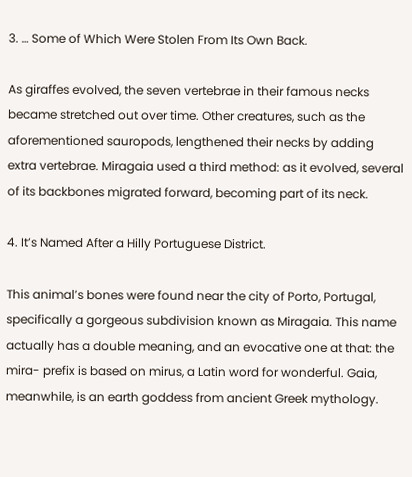3. … Some of Which Were Stolen From Its Own Back.

As giraffes evolved, the seven vertebrae in their famous necks became stretched out over time. Other creatures, such as the aforementioned sauropods, lengthened their necks by adding extra vertebrae. Miragaia used a third method: as it evolved, several of its backbones migrated forward, becoming part of its neck.

4. It’s Named After a Hilly Portuguese District.

This animal’s bones were found near the city of Porto, Portugal, specifically a gorgeous subdivision known as Miragaia. This name actually has a double meaning, and an evocative one at that: the mira- prefix is based on mirus, a Latin word for wonderful. Gaia, meanwhile, is an earth goddess from ancient Greek mythology.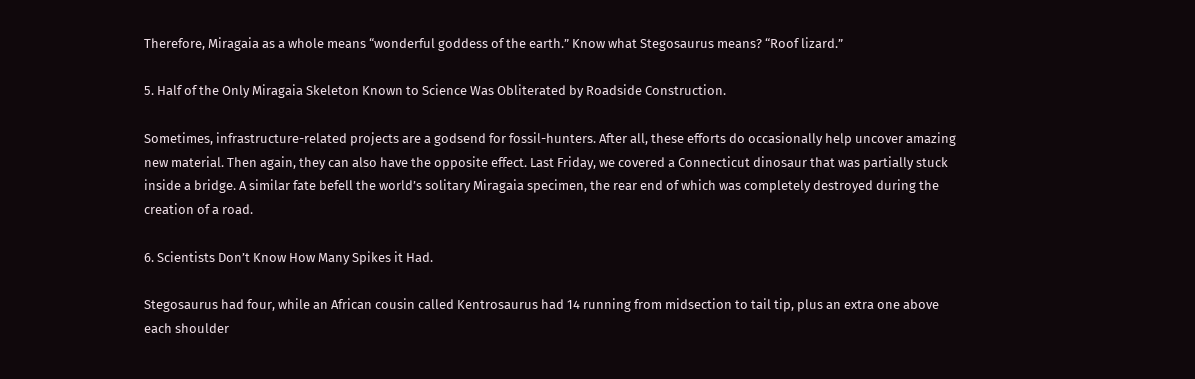Therefore, Miragaia as a whole means “wonderful goddess of the earth.” Know what Stegosaurus means? “Roof lizard.”

5. Half of the Only Miragaia Skeleton Known to Science Was Obliterated by Roadside Construction.

Sometimes, infrastructure-related projects are a godsend for fossil-hunters. After all, these efforts do occasionally help uncover amazing new material. Then again, they can also have the opposite effect. Last Friday, we covered a Connecticut dinosaur that was partially stuck inside a bridge. A similar fate befell the world’s solitary Miragaia specimen, the rear end of which was completely destroyed during the creation of a road.

6. Scientists Don’t Know How Many Spikes it Had.

Stegosaurus had four, while an African cousin called Kentrosaurus had 14 running from midsection to tail tip, plus an extra one above each shoulder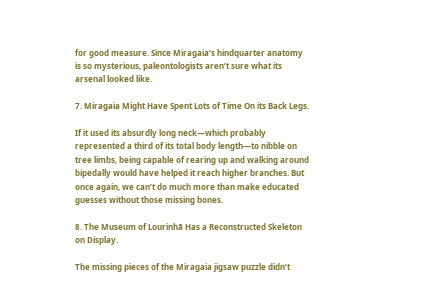for good measure. Since Miragaia’s hindquarter anatomy is so mysterious, paleontologists aren’t sure what its arsenal looked like.

7. Miragaia Might Have Spent Lots of Time On its Back Legs.

If it used its absurdly long neck—which probably represented a third of its total body length—to nibble on tree limbs, being capable of rearing up and walking around bipedally would have helped it reach higher branches. But once again, we can’t do much more than make educated guesses without those missing bones.

8. The Museum of Lourinhã Has a Reconstructed Skeleton on Display.

The missing pieces of the Miragaia jigsaw puzzle didn’t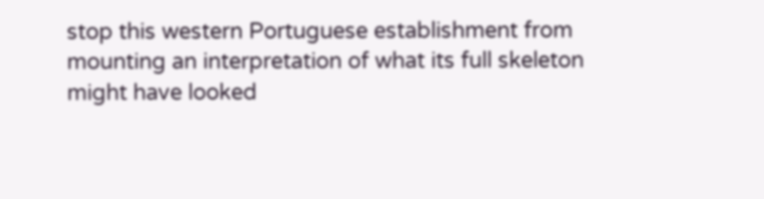stop this western Portuguese establishment from mounting an interpretation of what its full skeleton might have looked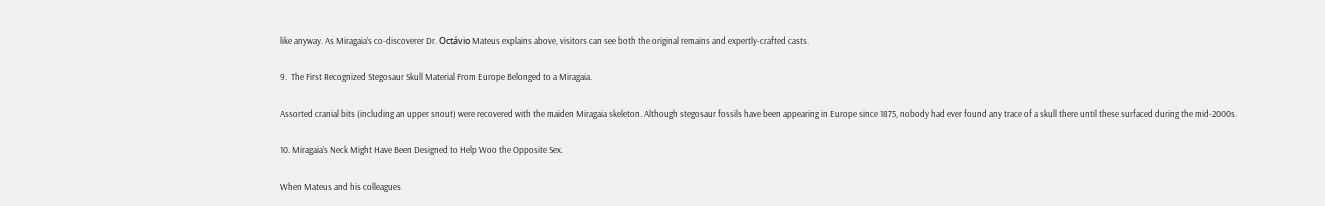like anyway. As Miragaia’s co-discoverer Dr. Octávio Mateus explains above, visitors can see both the original remains and expertly-crafted casts.

9.  The First Recognized Stegosaur Skull Material From Europe Belonged to a Miragaia.

Assorted cranial bits (including an upper snout) were recovered with the maiden Miragaia skeleton. Although stegosaur fossils have been appearing in Europe since 1875, nobody had ever found any trace of a skull there until these surfaced during the mid-2000s.

10. Miragaia’s Neck Might Have Been Designed to Help Woo the Opposite Sex.

When Mateus and his colleagues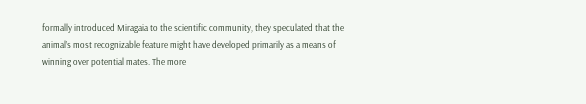formally introduced Miragaia to the scientific community, they speculated that the animal’s most recognizable feature might have developed primarily as a means of winning over potential mates. The more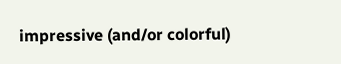impressive (and/or colorful)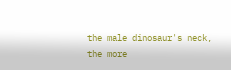the male dinosaur's neck, the more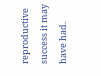reproductive success it may have had.